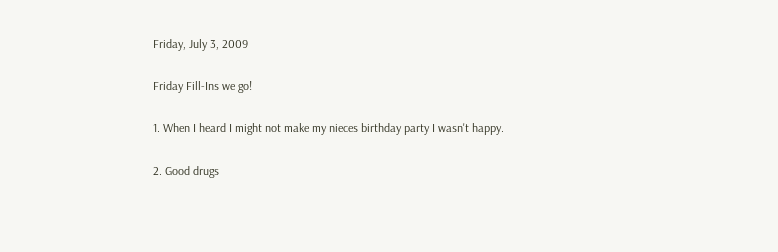Friday, July 3, 2009

Friday Fill-Ins we go!

1. When I heard I might not make my nieces birthday party I wasn't happy.

2. Good drugs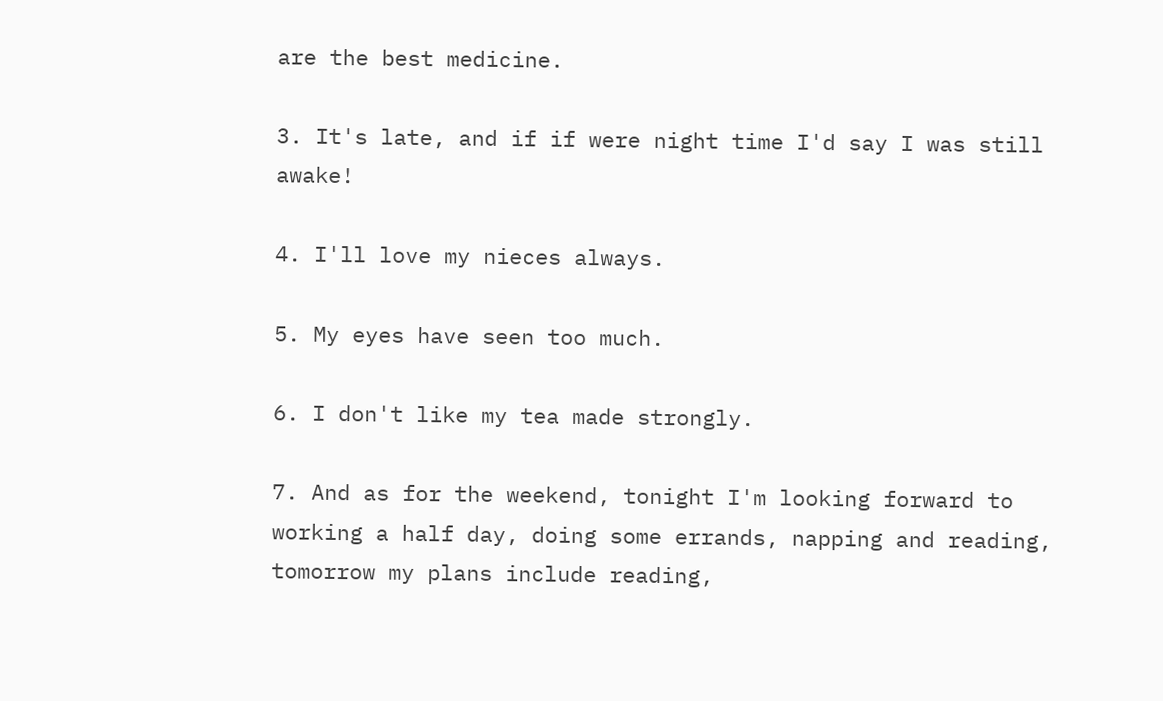are the best medicine.

3. It's late, and if if were night time I'd say I was still awake!

4. I'll love my nieces always.

5. My eyes have seen too much.

6. I don't like my tea made strongly.

7. And as for the weekend, tonight I'm looking forward to working a half day, doing some errands, napping and reading, tomorrow my plans include reading,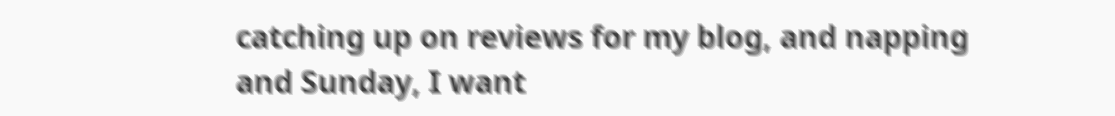catching up on reviews for my blog, and napping and Sunday, I want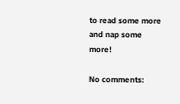to read some more and nap some more!

No comments: